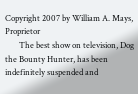Copyright 2007 by William A. Mays, Proprietor
       The best show on television, Dog the Bounty Hunter, has been indefinitely suspended and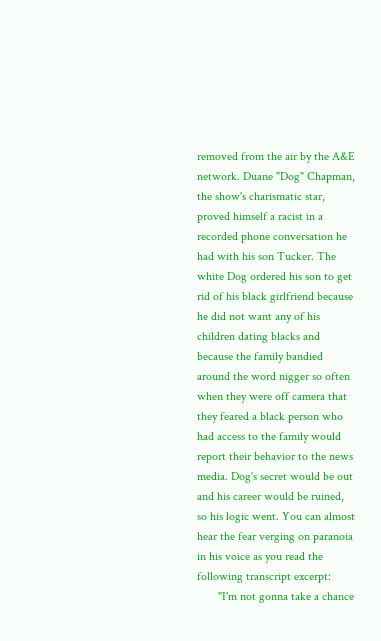removed from the air by the A&E network. Duane "Dog" Chapman, the show's charismatic star, proved himself a racist in a recorded phone conversation he had with his son Tucker. The white Dog ordered his son to get rid of his black girlfriend because he did not want any of his children dating blacks and because the family bandied around the word nigger so often when they were off camera that they feared a black person who had access to the family would report their behavior to the news media. Dog's secret would be out and his career would be ruined, so his logic went. You can almost hear the fear verging on paranoia in his voice as you read the following transcript excerpt:
       "I'm not gonna take a chance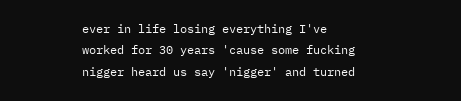ever in life losing everything I've worked for 30 years 'cause some fucking nigger heard us say 'nigger' and turned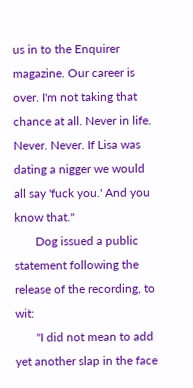us in to the Enquirer magazine. Our career is over. I'm not taking that chance at all. Never in life. Never. Never. If Lisa was dating a nigger we would all say 'fuck you.' And you know that."
       Dog issued a public statement following the release of the recording, to wit:
       "I did not mean to add yet another slap in the face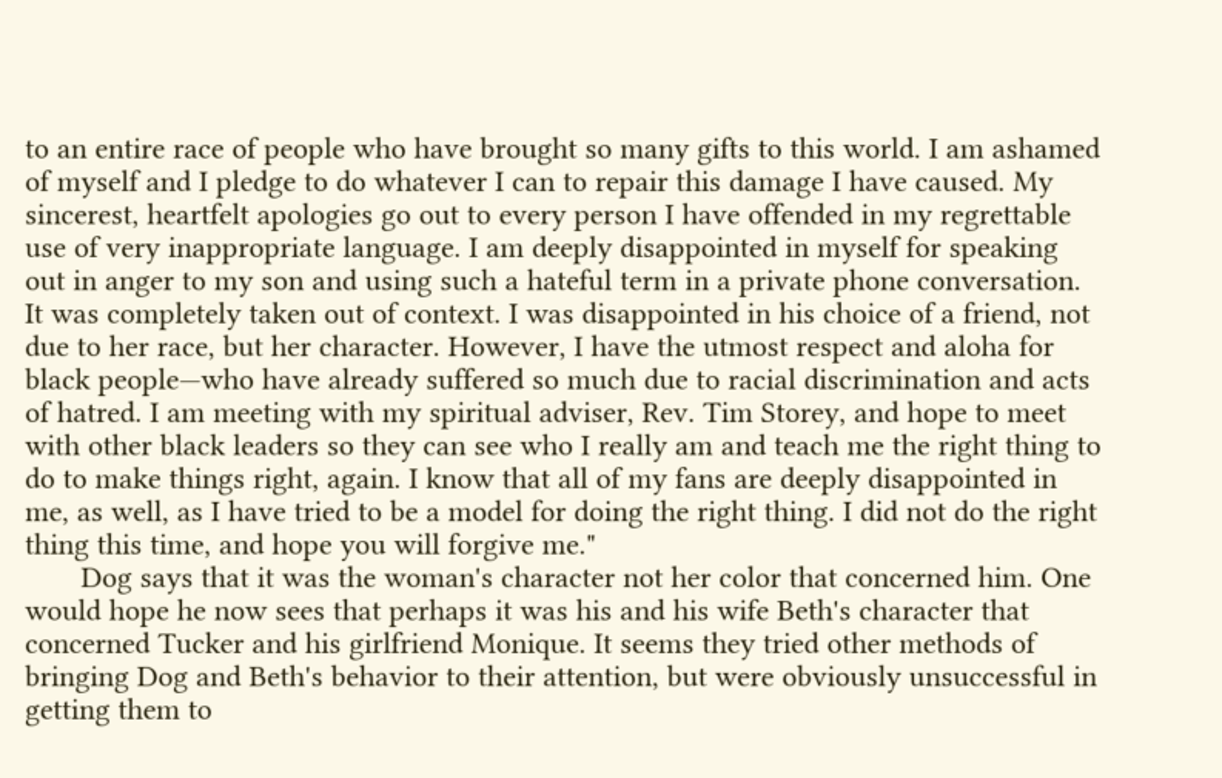to an entire race of people who have brought so many gifts to this world. I am ashamed of myself and I pledge to do whatever I can to repair this damage I have caused. My sincerest, heartfelt apologies go out to every person I have offended in my regrettable use of very inappropriate language. I am deeply disappointed in myself for speaking out in anger to my son and using such a hateful term in a private phone conversation. It was completely taken out of context. I was disappointed in his choice of a friend, not due to her race, but her character. However, I have the utmost respect and aloha for black people—who have already suffered so much due to racial discrimination and acts of hatred. I am meeting with my spiritual adviser, Rev. Tim Storey, and hope to meet with other black leaders so they can see who I really am and teach me the right thing to do to make things right, again. I know that all of my fans are deeply disappointed in me, as well, as I have tried to be a model for doing the right thing. I did not do the right thing this time, and hope you will forgive me."
       Dog says that it was the woman's character not her color that concerned him. One would hope he now sees that perhaps it was his and his wife Beth's character that concerned Tucker and his girlfriend Monique. It seems they tried other methods of bringing Dog and Beth's behavior to their attention, but were obviously unsuccessful in getting them to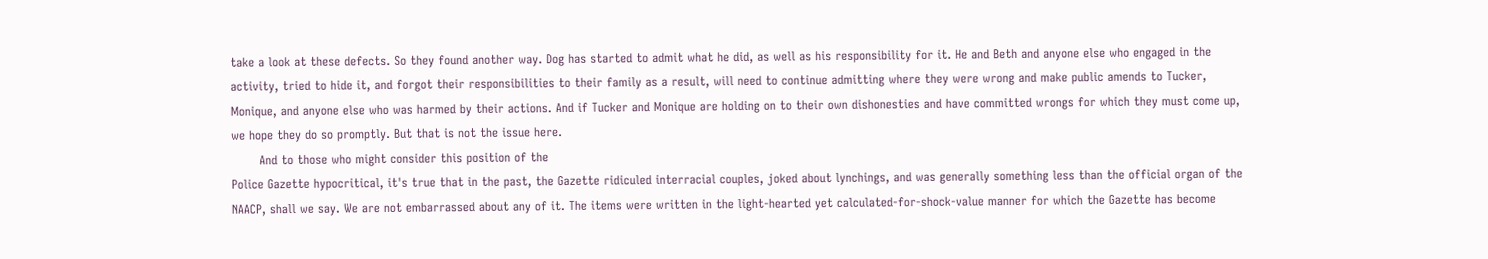take a look at these defects. So they found another way. Dog has started to admit what he did, as well as his responsibility for it. He and Beth and anyone else who engaged in the activity, tried to hide it, and forgot their responsibilities to their family as a result, will need to continue admitting where they were wrong and make public amends to Tucker, Monique, and anyone else who was harmed by their actions. And if Tucker and Monique are holding on to their own dishonesties and have committed wrongs for which they must come up, we hope they do so promptly. But that is not the issue here.
       And to those who might consider this position of the
Police Gazette hypocritical, it's true that in the past, the Gazette ridiculed interracial couples, joked about lynchings, and was generally something less than the official organ of the NAACP, shall we say. We are not embarrassed about any of it. The items were written in the light-hearted yet calculated-for-shock-value manner for which the Gazette has become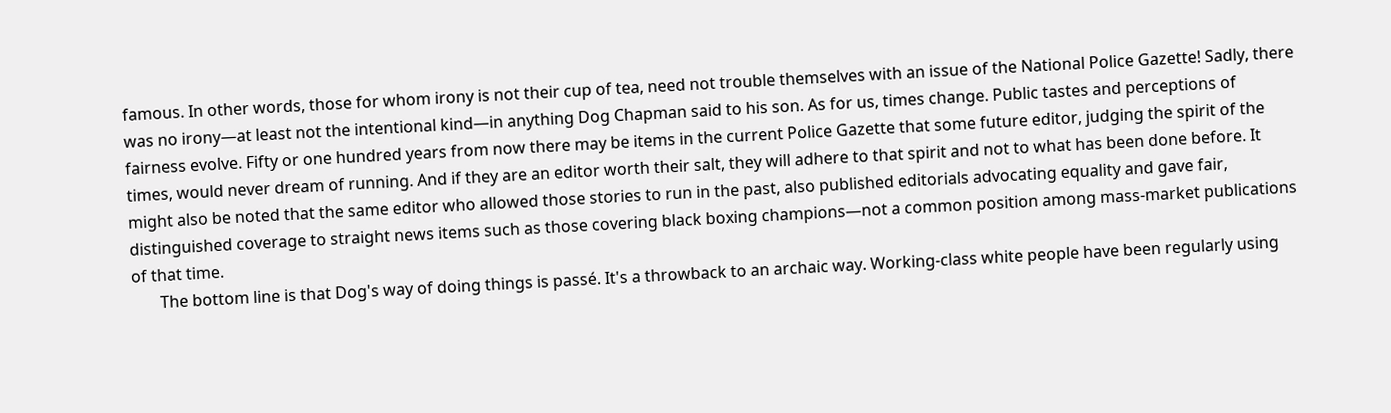famous. In other words, those for whom irony is not their cup of tea, need not trouble themselves with an issue of the National Police Gazette! Sadly, there was no irony—at least not the intentional kind—in anything Dog Chapman said to his son. As for us, times change. Public tastes and perceptions of fairness evolve. Fifty or one hundred years from now there may be items in the current Police Gazette that some future editor, judging the spirit of the times, would never dream of running. And if they are an editor worth their salt, they will adhere to that spirit and not to what has been done before. It might also be noted that the same editor who allowed those stories to run in the past, also published editorials advocating equality and gave fair, distinguished coverage to straight news items such as those covering black boxing champions—not a common position among mass-market publications of that time.
       The bottom line is that Dog's way of doing things is passé. It's a throwback to an archaic way. Working-class white people have been regularly using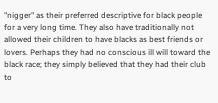"nigger" as their preferred descriptive for black people for a very long time. They also have traditionally not allowed their children to have blacks as best friends or lovers. Perhaps they had no conscious ill will toward the black race; they simply believed that they had their club to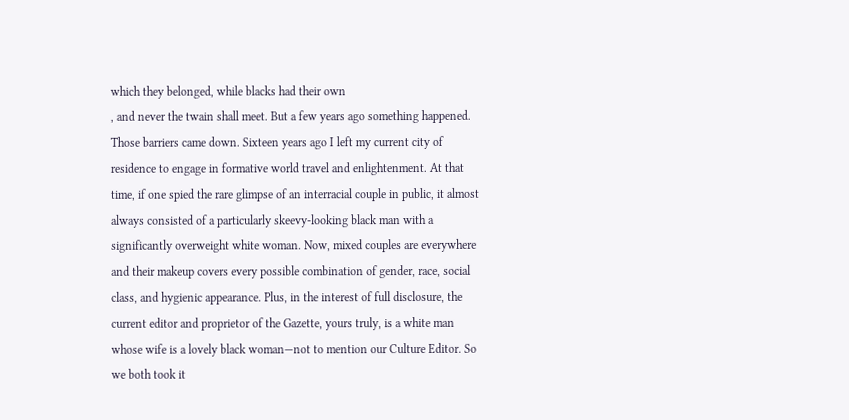which they belonged, while blacks had their own
, and never the twain shall meet. But a few years ago something happened. Those barriers came down. Sixteen years ago I left my current city of residence to engage in formative world travel and enlightenment. At that time, if one spied the rare glimpse of an interracial couple in public, it almost always consisted of a particularly skeevy-looking black man with a significantly overweight white woman. Now, mixed couples are everywhere and their makeup covers every possible combination of gender, race, social class, and hygienic appearance. Plus, in the interest of full disclosure, the current editor and proprietor of the Gazette, yours truly, is a white man whose wife is a lovely black woman—not to mention our Culture Editor. So we both took it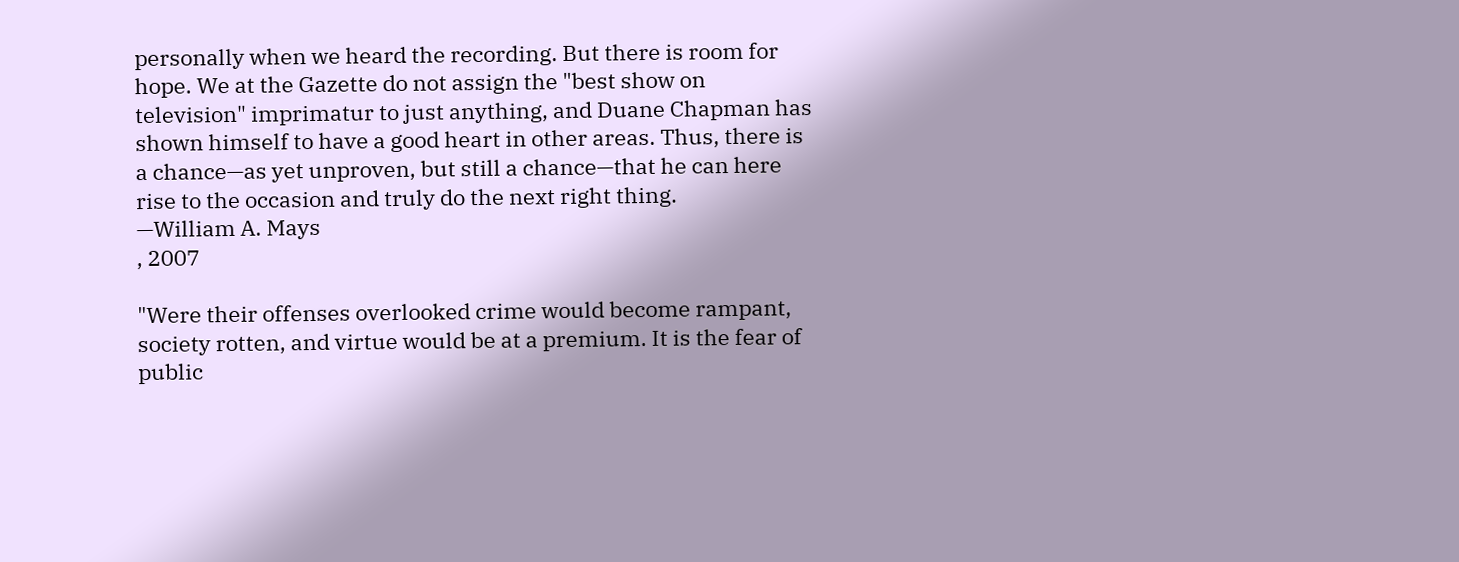personally when we heard the recording. But there is room for hope. We at the Gazette do not assign the "best show on television" imprimatur to just anything, and Duane Chapman has shown himself to have a good heart in other areas. Thus, there is a chance—as yet unproven, but still a chance—that he can here rise to the occasion and truly do the next right thing.
—William A. Mays
, 2007

"Were their offenses overlooked crime would become rampant, society rotten, and virtue would be at a premium. It is the fear of public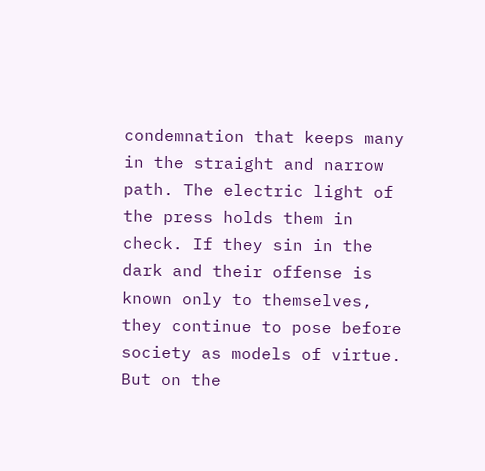condemnation that keeps many in the straight and narrow path. The electric light of the press holds them in check. If they sin in the dark and their offense is known only to themselves, they continue to pose before society as models of virtue. But on the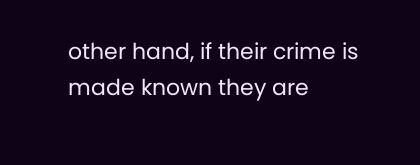other hand, if their crime is made known they are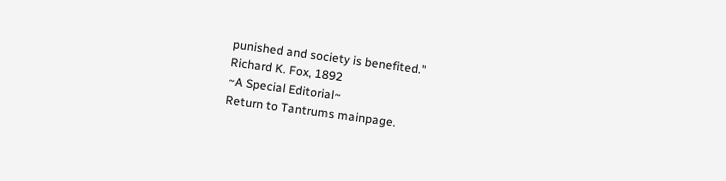punished and society is benefited."
Richard K. Fox, 1892
~A Special Editorial~
Return to Tantrums mainpage.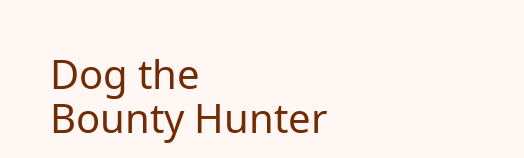Dog the Bounty Hunter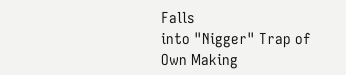Falls
into "Nigger" Trap of
Own Making